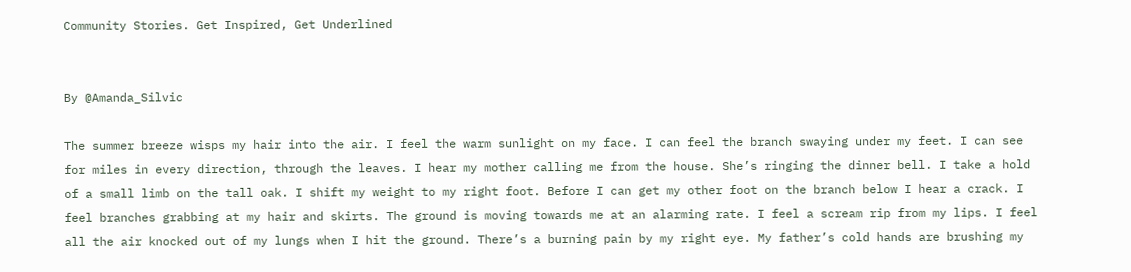Community Stories. Get Inspired, Get Underlined


By @Amanda_Silvic

The summer breeze wisps my hair into the air. I feel the warm sunlight on my face. I can feel the branch swaying under my feet. I can see for miles in every direction, through the leaves. I hear my mother calling me from the house. She’s ringing the dinner bell. I take a hold of a small limb on the tall oak. I shift my weight to my right foot. Before I can get my other foot on the branch below I hear a crack. I feel branches grabbing at my hair and skirts. The ground is moving towards me at an alarming rate. I feel a scream rip from my lips. I feel all the air knocked out of my lungs when I hit the ground. There’s a burning pain by my right eye. My father’s cold hands are brushing my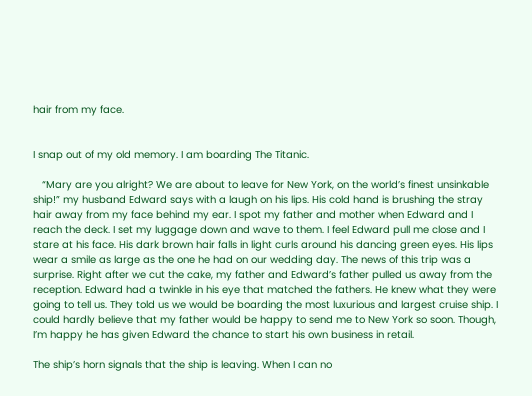hair from my face.


I snap out of my old memory. I am boarding The Titanic.

   “Mary are you alright? We are about to leave for New York, on the world’s finest unsinkable ship!” my husband Edward says with a laugh on his lips. His cold hand is brushing the stray hair away from my face behind my ear. I spot my father and mother when Edward and I reach the deck. I set my luggage down and wave to them. I feel Edward pull me close and I stare at his face. His dark brown hair falls in light curls around his dancing green eyes. His lips wear a smile as large as the one he had on our wedding day. The news of this trip was a surprise. Right after we cut the cake, my father and Edward’s father pulled us away from the reception. Edward had a twinkle in his eye that matched the fathers. He knew what they were going to tell us. They told us we would be boarding the most luxurious and largest cruise ship. I could hardly believe that my father would be happy to send me to New York so soon. Though, I’m happy he has given Edward the chance to start his own business in retail.

The ship’s horn signals that the ship is leaving. When I can no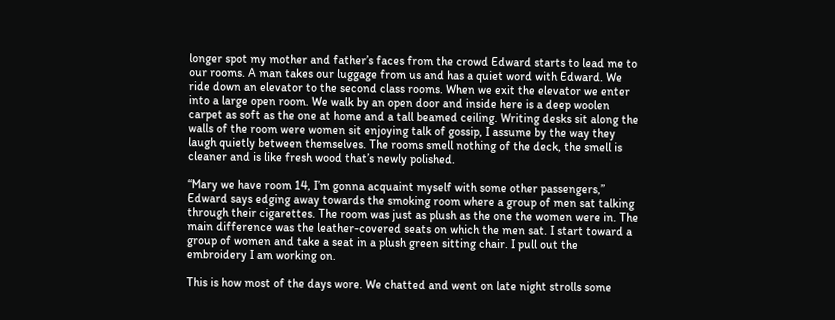longer spot my mother and father’s faces from the crowd Edward starts to lead me to our rooms. A man takes our luggage from us and has a quiet word with Edward. We ride down an elevator to the second class rooms. When we exit the elevator we enter into a large open room. We walk by an open door and inside here is a deep woolen carpet as soft as the one at home and a tall beamed ceiling. Writing desks sit along the walls of the room were women sit enjoying talk of gossip, I assume by the way they laugh quietly between themselves. The rooms smell nothing of the deck, the smell is cleaner and is like fresh wood that’s newly polished.

“Mary we have room 14, I’m gonna acquaint myself with some other passengers,” Edward says edging away towards the smoking room where a group of men sat talking through their cigarettes. The room was just as plush as the one the women were in. The main difference was the leather-covered seats on which the men sat. I start toward a group of women and take a seat in a plush green sitting chair. I pull out the embroidery I am working on.

This is how most of the days wore. We chatted and went on late night strolls some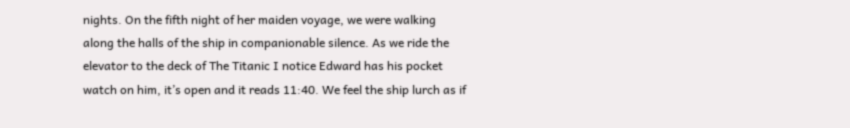nights. On the fifth night of her maiden voyage, we were walking along the halls of the ship in companionable silence. As we ride the elevator to the deck of The Titanic I notice Edward has his pocket watch on him, it’s open and it reads 11:40. We feel the ship lurch as if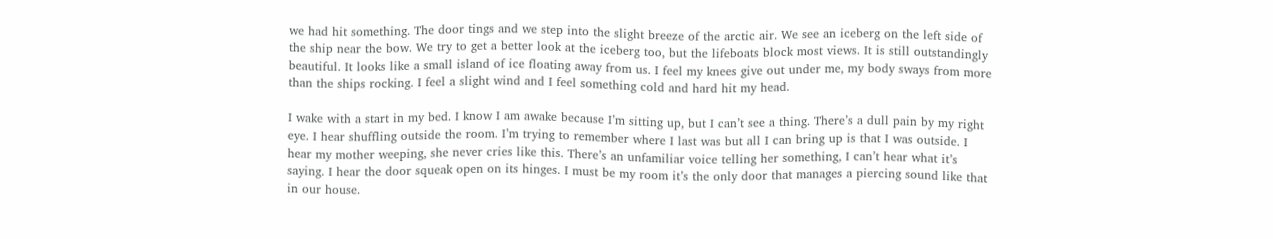we had hit something. The door tings and we step into the slight breeze of the arctic air. We see an iceberg on the left side of the ship near the bow. We try to get a better look at the iceberg too, but the lifeboats block most views. It is still outstandingly beautiful. It looks like a small island of ice floating away from us. I feel my knees give out under me, my body sways from more than the ships rocking. I feel a slight wind and I feel something cold and hard hit my head.

I wake with a start in my bed. I know I am awake because I’m sitting up, but I can’t see a thing. There’s a dull pain by my right eye. I hear shuffling outside the room. I’m trying to remember where I last was but all I can bring up is that I was outside. I hear my mother weeping, she never cries like this. There’s an unfamiliar voice telling her something, I can’t hear what it’s saying. I hear the door squeak open on its hinges. I must be my room it’s the only door that manages a piercing sound like that in our house.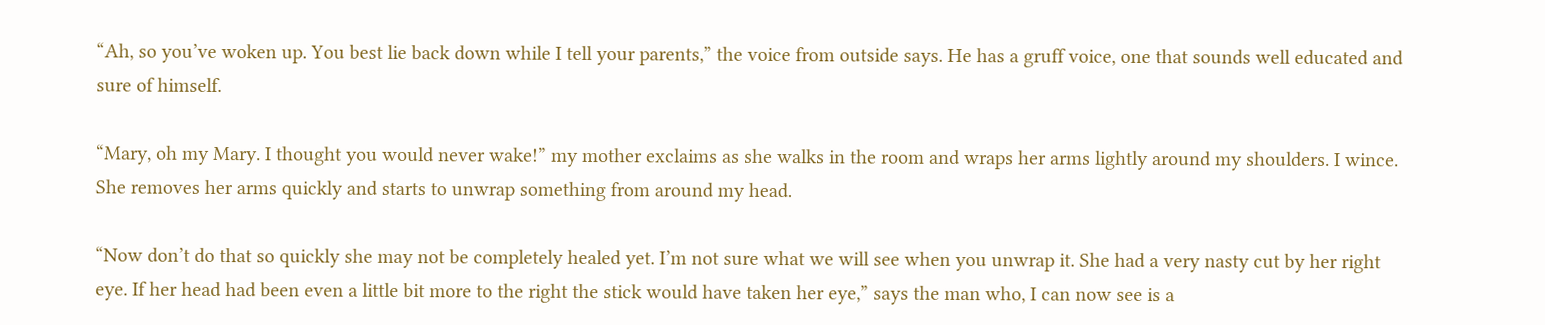“Ah, so you’ve woken up. You best lie back down while I tell your parents,” the voice from outside says. He has a gruff voice, one that sounds well educated and sure of himself.

“Mary, oh my Mary. I thought you would never wake!” my mother exclaims as she walks in the room and wraps her arms lightly around my shoulders. I wince. She removes her arms quickly and starts to unwrap something from around my head.

“Now don’t do that so quickly she may not be completely healed yet. I’m not sure what we will see when you unwrap it. She had a very nasty cut by her right eye. If her head had been even a little bit more to the right the stick would have taken her eye,” says the man who, I can now see is a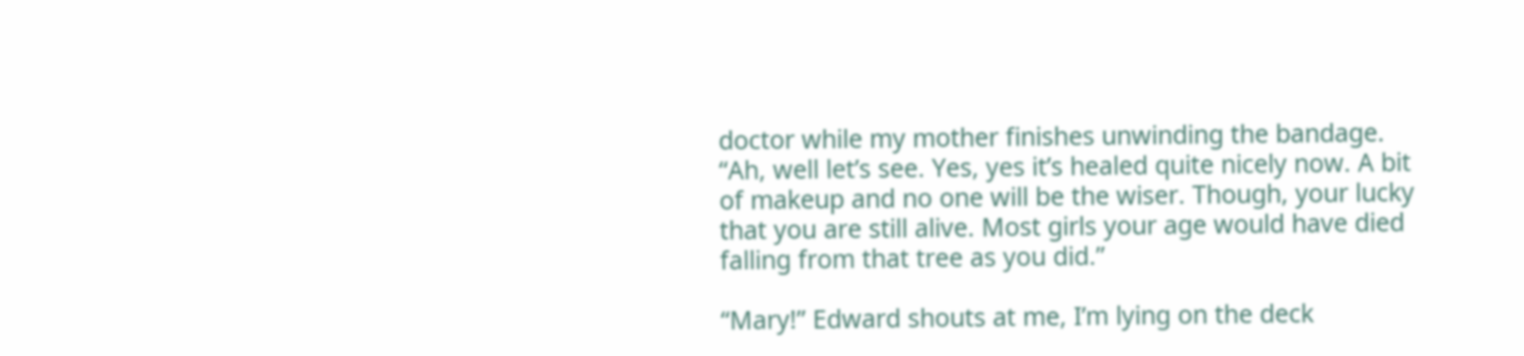doctor while my mother finishes unwinding the bandage. “Ah, well let’s see. Yes, yes it’s healed quite nicely now. A bit of makeup and no one will be the wiser. Though, your lucky that you are still alive. Most girls your age would have died falling from that tree as you did.”

“Mary!” Edward shouts at me, I’m lying on the deck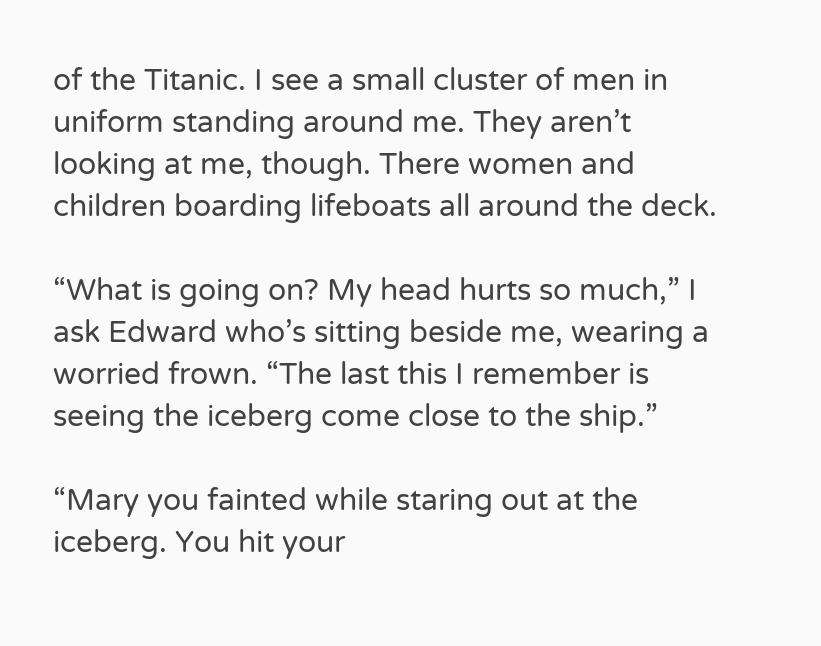of the Titanic. I see a small cluster of men in uniform standing around me. They aren’t looking at me, though. There women and children boarding lifeboats all around the deck.

“What is going on? My head hurts so much,” I ask Edward who’s sitting beside me, wearing a worried frown. “The last this I remember is seeing the iceberg come close to the ship.”

“Mary you fainted while staring out at the iceberg. You hit your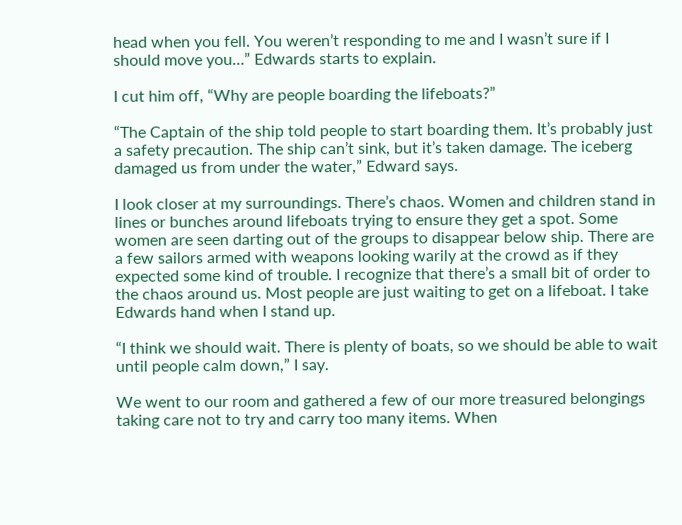head when you fell. You weren’t responding to me and I wasn’t sure if I should move you…” Edwards starts to explain.

I cut him off, “Why are people boarding the lifeboats?”

“The Captain of the ship told people to start boarding them. It’s probably just a safety precaution. The ship can’t sink, but it’s taken damage. The iceberg damaged us from under the water,” Edward says.

I look closer at my surroundings. There’s chaos. Women and children stand in lines or bunches around lifeboats trying to ensure they get a spot. Some women are seen darting out of the groups to disappear below ship. There are a few sailors armed with weapons looking warily at the crowd as if they expected some kind of trouble. I recognize that there’s a small bit of order to the chaos around us. Most people are just waiting to get on a lifeboat. I take Edwards hand when I stand up.

“I think we should wait. There is plenty of boats, so we should be able to wait until people calm down,” I say.

We went to our room and gathered a few of our more treasured belongings taking care not to try and carry too many items. When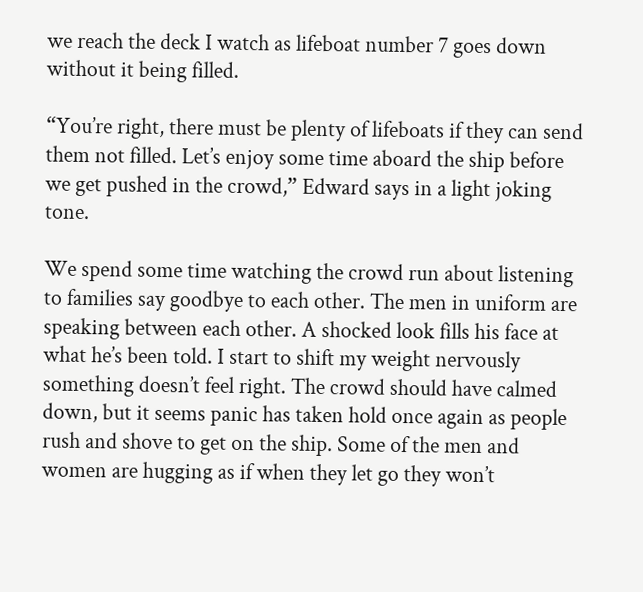we reach the deck I watch as lifeboat number 7 goes down without it being filled.

“You’re right, there must be plenty of lifeboats if they can send them not filled. Let’s enjoy some time aboard the ship before we get pushed in the crowd,” Edward says in a light joking tone.

We spend some time watching the crowd run about listening to families say goodbye to each other. The men in uniform are speaking between each other. A shocked look fills his face at what he’s been told. I start to shift my weight nervously something doesn’t feel right. The crowd should have calmed down, but it seems panic has taken hold once again as people rush and shove to get on the ship. Some of the men and women are hugging as if when they let go they won’t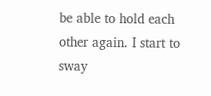be able to hold each other again. I start to sway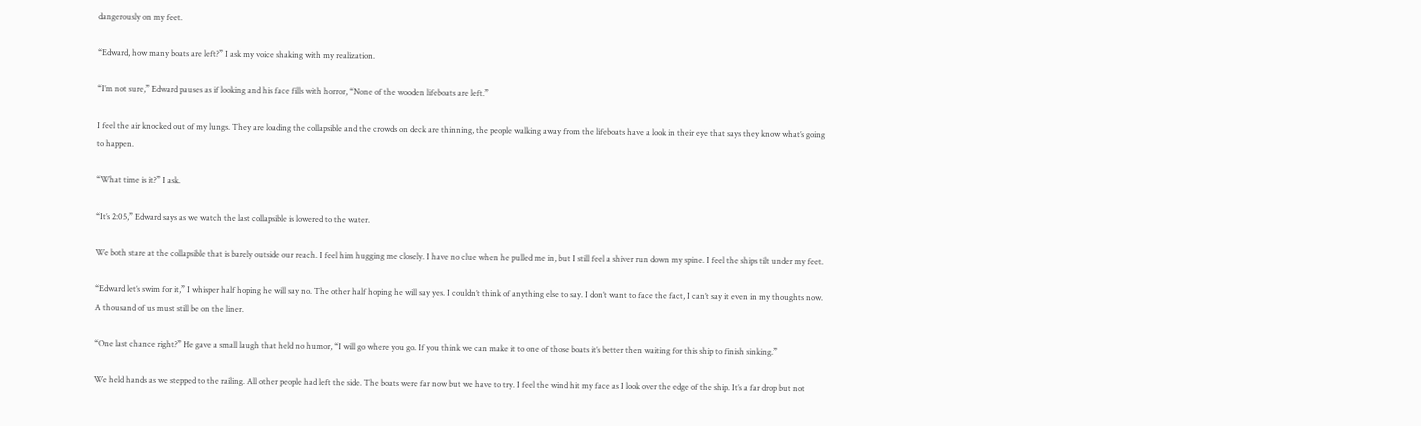dangerously on my feet.

“Edward, how many boats are left?” I ask my voice shaking with my realization.

“I’m not sure,” Edward pauses as if looking and his face fills with horror, “None of the wooden lifeboats are left.”

I feel the air knocked out of my lungs. They are loading the collapsible and the crowds on deck are thinning, the people walking away from the lifeboats have a look in their eye that says they know what’s going to happen.

“What time is it?” I ask.

“It’s 2:05,” Edward says as we watch the last collapsible is lowered to the water.

We both stare at the collapsible that is barely outside our reach. I feel him hugging me closely. I have no clue when he pulled me in, but I still feel a shiver run down my spine. I feel the ships tilt under my feet.

“Edward let’s swim for it,” I whisper half hoping he will say no. The other half hoping he will say yes. I couldn’t think of anything else to say. I don’t want to face the fact, I can’t say it even in my thoughts now. A thousand of us must still be on the liner.

“One last chance right?” He gave a small laugh that held no humor, “I will go where you go. If you think we can make it to one of those boats it’s better then waiting for this ship to finish sinking.”

We held hands as we stepped to the railing. All other people had left the side. The boats were far now but we have to try. I feel the wind hit my face as I look over the edge of the ship. It’s a far drop but not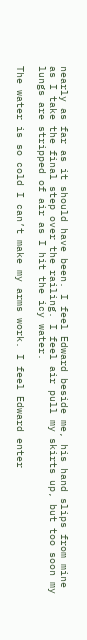nearly as far as it should have been. I feel Edward beside me, his hand slips from mine as I take the final step over the railing. I feel air pull my skirts up, but too soon my lungs are stripped of air as I hit the icy water.

The water is so cold I can’t make my arms work. I feel Edward enter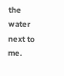the water next to me.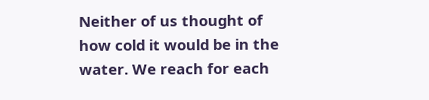Neither of us thought of how cold it would be in the water. We reach for each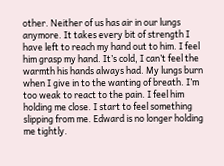other. Neither of us has air in our lungs anymore. It takes every bit of strength I have left to reach my hand out to him. I feel him grasp my hand. It’s cold, I can’t feel the warmth his hands always had. My lungs burn when I give in to the wanting of breath. I’m too weak to react to the pain. I feel him holding me close. I start to feel something slipping from me. Edward is no longer holding me tightly.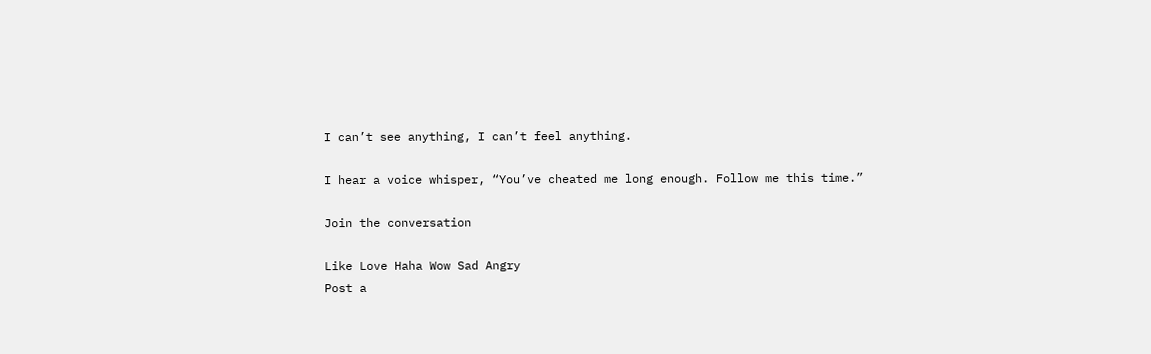I can’t see anything, I can’t feel anything.

I hear a voice whisper, “You’ve cheated me long enough. Follow me this time.”

Join the conversation

Like Love Haha Wow Sad Angry
Post a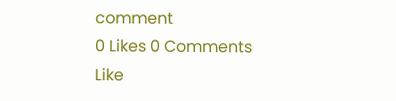comment
0 Likes 0 Comments
Like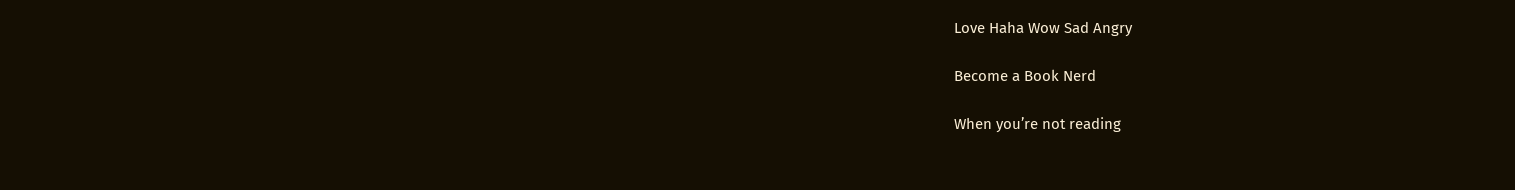Love Haha Wow Sad Angry

Become a Book Nerd

When you’re not reading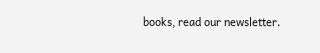books, read our newsletter.